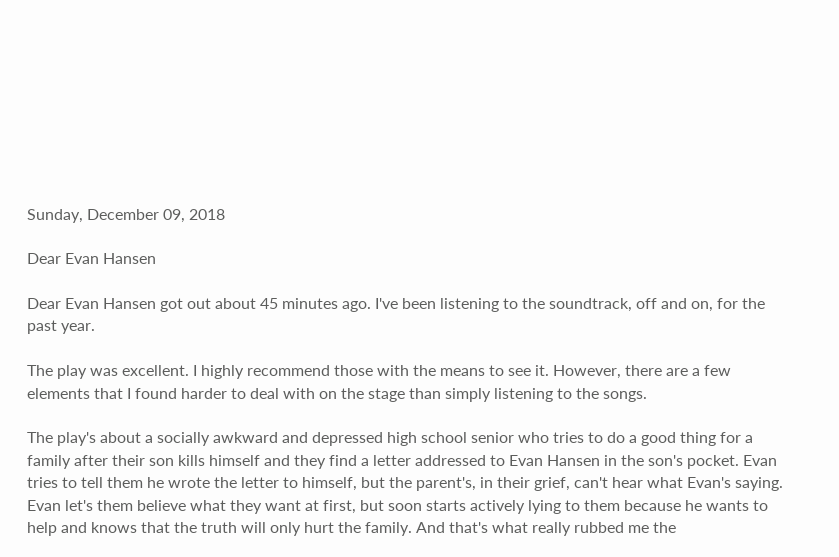Sunday, December 09, 2018

Dear Evan Hansen

Dear Evan Hansen got out about 45 minutes ago. I've been listening to the soundtrack, off and on, for the past year.

The play was excellent. I highly recommend those with the means to see it. However, there are a few elements that I found harder to deal with on the stage than simply listening to the songs.

The play's about a socially awkward and depressed high school senior who tries to do a good thing for a family after their son kills himself and they find a letter addressed to Evan Hansen in the son's pocket. Evan tries to tell them he wrote the letter to himself, but the parent's, in their grief, can't hear what Evan's saying. Evan let's them believe what they want at first, but soon starts actively lying to them because he wants to help and knows that the truth will only hurt the family. And that's what really rubbed me the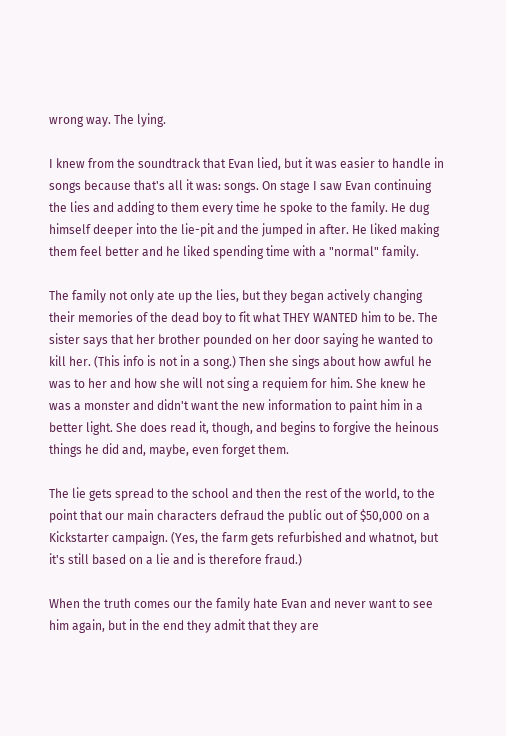wrong way. The lying.

I knew from the soundtrack that Evan lied, but it was easier to handle in songs because that's all it was: songs. On stage I saw Evan continuing the lies and adding to them every time he spoke to the family. He dug himself deeper into the lie-pit and the jumped in after. He liked making them feel better and he liked spending time with a "normal" family.

The family not only ate up the lies, but they began actively changing their memories of the dead boy to fit what THEY WANTED him to be. The sister says that her brother pounded on her door saying he wanted to kill her. (This info is not in a song.) Then she sings about how awful he was to her and how she will not sing a requiem for him. She knew he was a monster and didn't want the new information to paint him in a better light. She does read it, though, and begins to forgive the heinous things he did and, maybe, even forget them.

The lie gets spread to the school and then the rest of the world, to the point that our main characters defraud the public out of $50,000 on a Kickstarter campaign. (Yes, the farm gets refurbished and whatnot, but it's still based on a lie and is therefore fraud.)

When the truth comes our the family hate Evan and never want to see him again, but in the end they admit that they are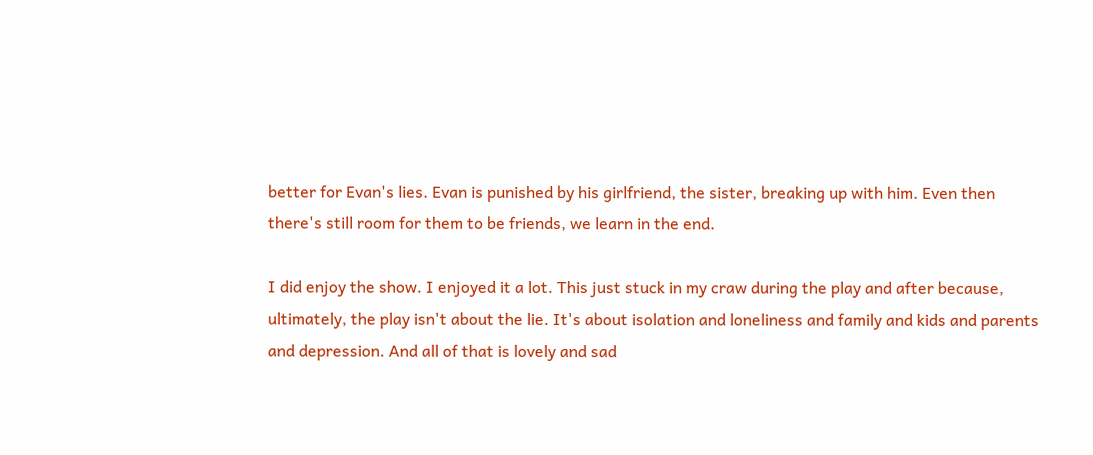better for Evan's lies. Evan is punished by his girlfriend, the sister, breaking up with him. Even then there's still room for them to be friends, we learn in the end.

I did enjoy the show. I enjoyed it a lot. This just stuck in my craw during the play and after because, ultimately, the play isn't about the lie. It's about isolation and loneliness and family and kids and parents and depression. And all of that is lovely and sad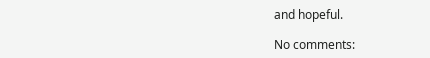and hopeful.

No comments: